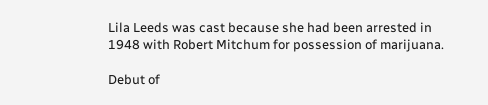Lila Leeds was cast because she had been arrested in 1948 with Robert Mitchum for possession of marijuana.

Debut of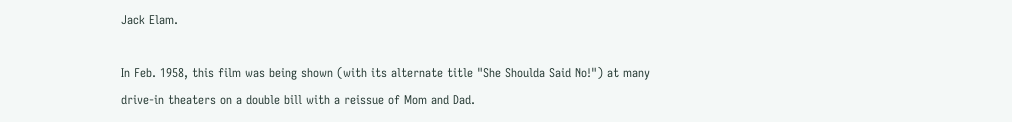Jack Elam.

In Feb. 1958, this film was being shown (with its alternate title "She Shoulda Said No!") at many drive-in theaters on a double bill with a reissue of Mom and Dad.